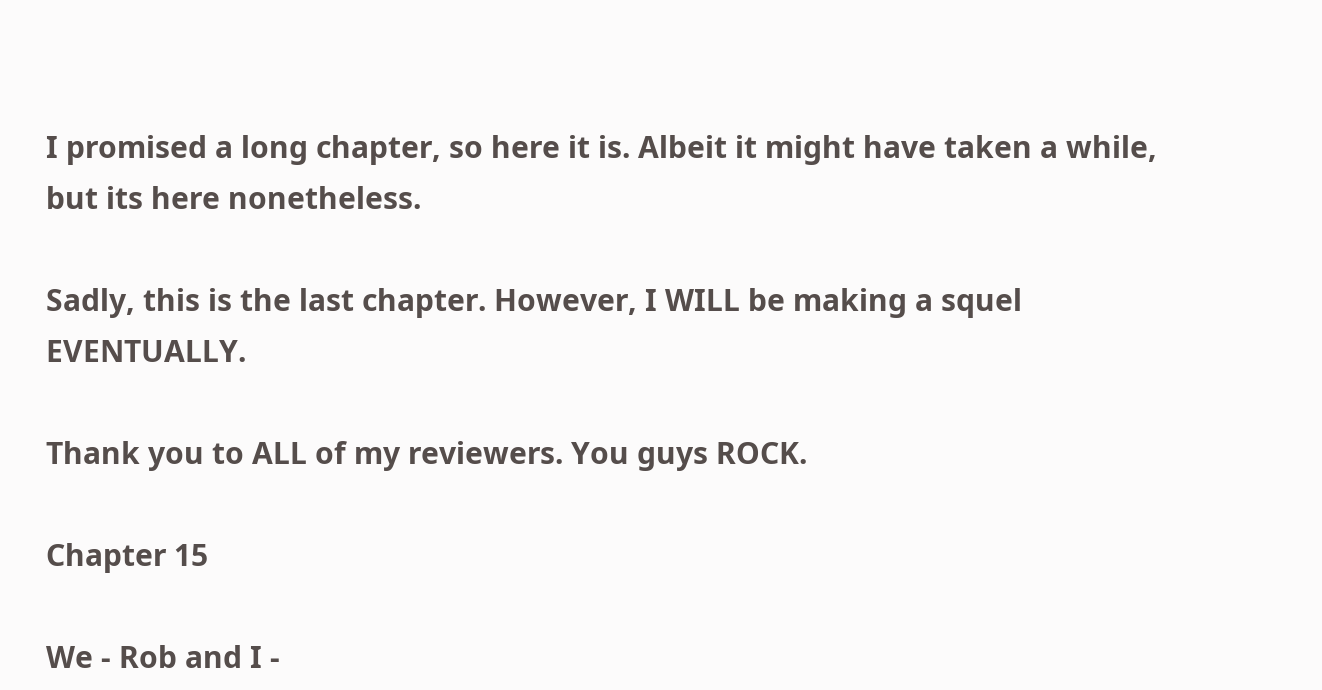I promised a long chapter, so here it is. Albeit it might have taken a while, but its here nonetheless.

Sadly, this is the last chapter. However, I WILL be making a squel EVENTUALLY.

Thank you to ALL of my reviewers. You guys ROCK.

Chapter 15

We - Rob and I -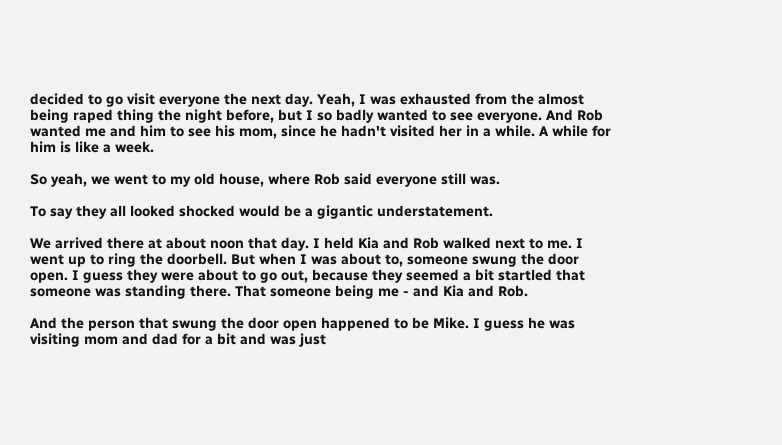decided to go visit everyone the next day. Yeah, I was exhausted from the almost being raped thing the night before, but I so badly wanted to see everyone. And Rob wanted me and him to see his mom, since he hadn't visited her in a while. A while for him is like a week.

So yeah, we went to my old house, where Rob said everyone still was.

To say they all looked shocked would be a gigantic understatement.

We arrived there at about noon that day. I held Kia and Rob walked next to me. I went up to ring the doorbell. But when I was about to, someone swung the door open. I guess they were about to go out, because they seemed a bit startled that someone was standing there. That someone being me - and Kia and Rob.

And the person that swung the door open happened to be Mike. I guess he was visiting mom and dad for a bit and was just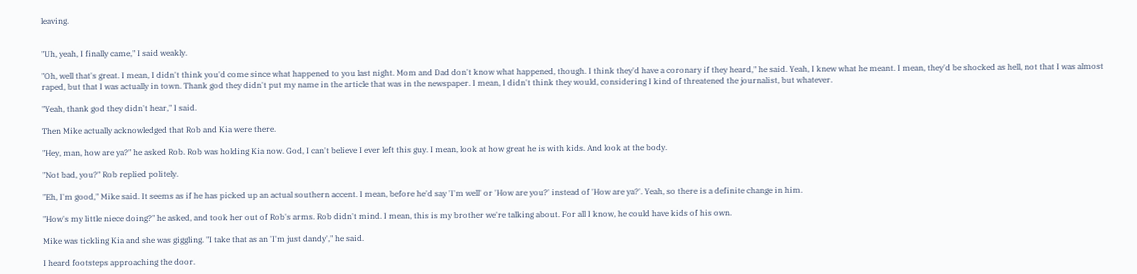leaving.


"Uh, yeah, I finally came," I said weakly.

"Oh, well that's great. I mean, I didn't think you'd come since what happened to you last night. Mom and Dad don't know what happened, though. I think they'd have a coronary if they heard," he said. Yeah, I knew what he meant. I mean, they'd be shocked as hell, not that I was almost raped, but that I was actually in town. Thank god they didn't put my name in the article that was in the newspaper. I mean, I didn't think they would, considering I kind of threatened the journalist, but whatever.

"Yeah, thank god they didn't hear," I said.

Then Mike actually acknowledged that Rob and Kia were there.

"Hey, man, how are ya?" he asked Rob. Rob was holding Kia now. God, I can't believe I ever left this guy. I mean, look at how great he is with kids. And look at the body.

"Not bad, you?" Rob replied politely.

"Eh, I'm good," Mike said. It seems as if he has picked up an actual southern accent. I mean, before he'd say 'I'm well' or 'How are you?' instead of 'How are ya?'. Yeah, so there is a definite change in him.

"How's my little niece doing?" he asked, and took her out of Rob's arms. Rob didn't mind. I mean, this is my brother we're talking about. For all I know, he could have kids of his own.

Mike was tickling Kia and she was giggling. "I take that as an 'I'm just dandy'," he said.

I heard footsteps approaching the door.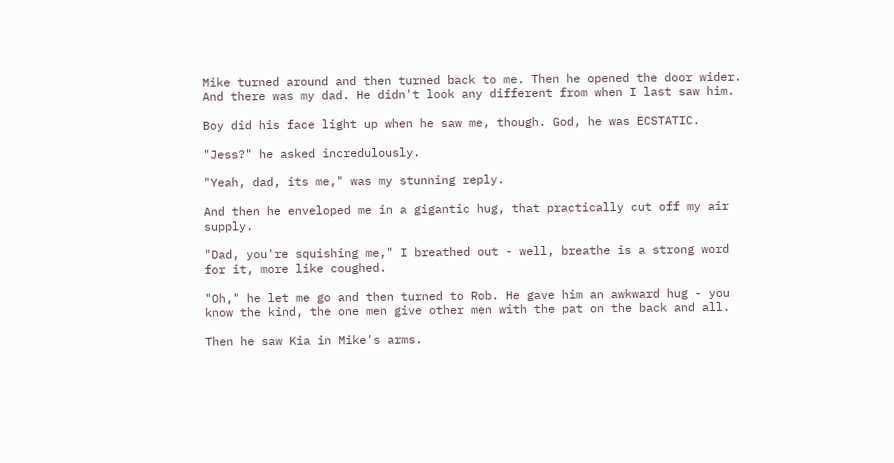Mike turned around and then turned back to me. Then he opened the door wider. And there was my dad. He didn't look any different from when I last saw him.

Boy did his face light up when he saw me, though. God, he was ECSTATIC.

"Jess?" he asked incredulously.

"Yeah, dad, its me," was my stunning reply.

And then he enveloped me in a gigantic hug, that practically cut off my air supply.

"Dad, you're squishing me," I breathed out - well, breathe is a strong word for it, more like coughed.

"Oh," he let me go and then turned to Rob. He gave him an awkward hug - you know the kind, the one men give other men with the pat on the back and all.

Then he saw Kia in Mike's arms.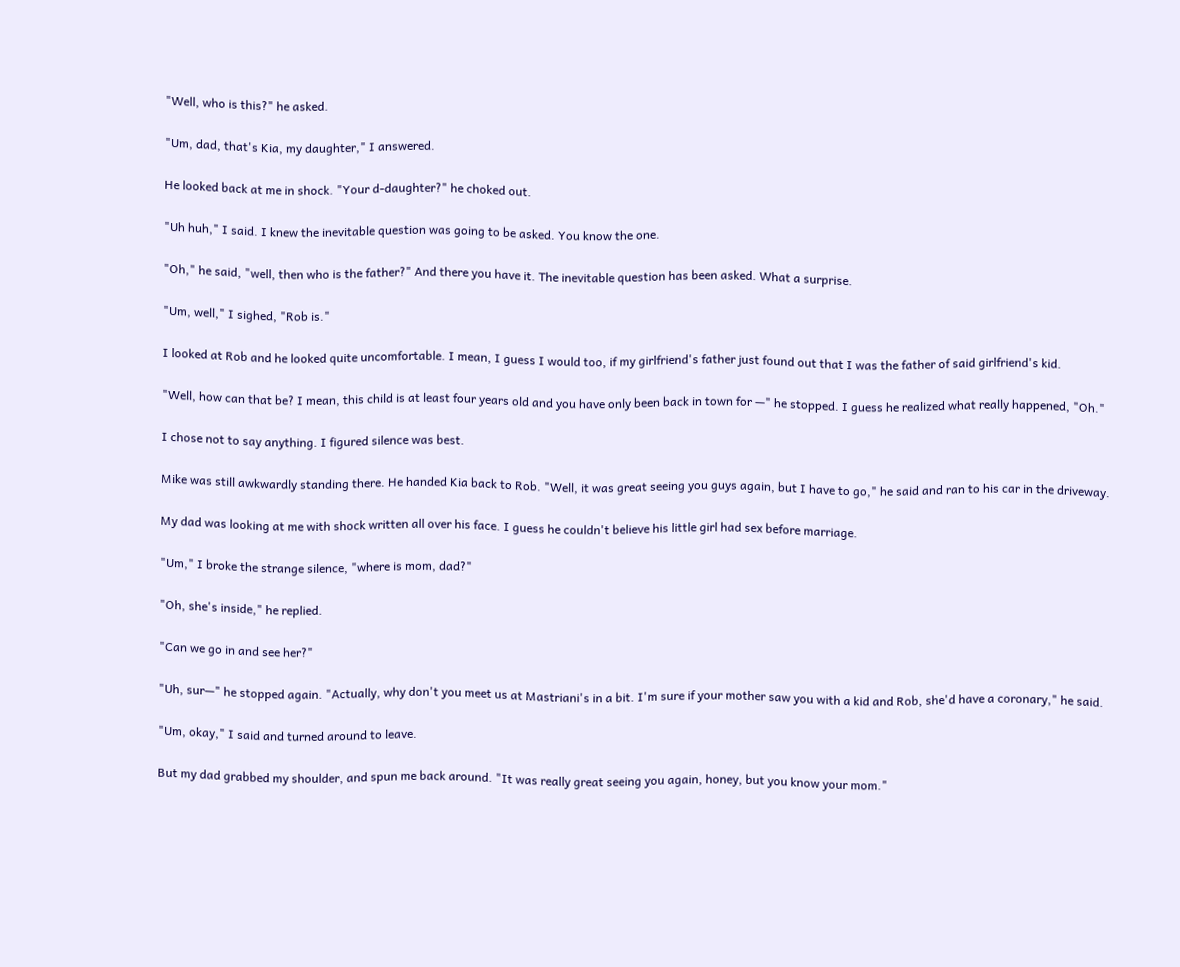"Well, who is this?" he asked.

"Um, dad, that's Kia, my daughter," I answered.

He looked back at me in shock. "Your d-daughter?" he choked out.

"Uh huh," I said. I knew the inevitable question was going to be asked. You know the one.

"Oh," he said, "well, then who is the father?" And there you have it. The inevitable question has been asked. What a surprise.

"Um, well," I sighed, "Rob is."

I looked at Rob and he looked quite uncomfortable. I mean, I guess I would too, if my girlfriend's father just found out that I was the father of said girlfriend's kid.

"Well, how can that be? I mean, this child is at least four years old and you have only been back in town for —" he stopped. I guess he realized what really happened, "Oh."

I chose not to say anything. I figured silence was best.

Mike was still awkwardly standing there. He handed Kia back to Rob. "Well, it was great seeing you guys again, but I have to go," he said and ran to his car in the driveway.

My dad was looking at me with shock written all over his face. I guess he couldn't believe his little girl had sex before marriage.

"Um," I broke the strange silence, "where is mom, dad?"

"Oh, she's inside," he replied.

"Can we go in and see her?"

"Uh, sur—" he stopped again. "Actually, why don't you meet us at Mastriani's in a bit. I'm sure if your mother saw you with a kid and Rob, she'd have a coronary," he said.

"Um, okay," I said and turned around to leave.

But my dad grabbed my shoulder, and spun me back around. "It was really great seeing you again, honey, but you know your mom."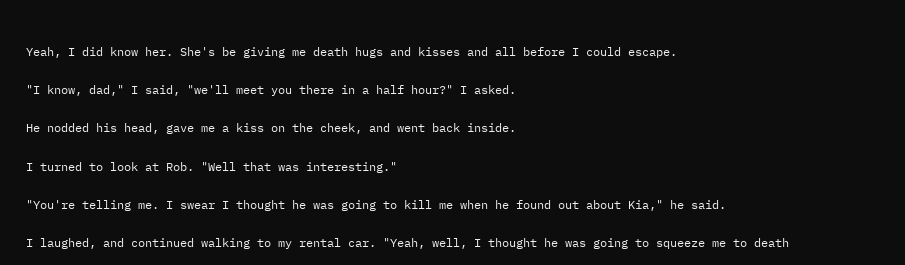Yeah, I did know her. She's be giving me death hugs and kisses and all before I could escape.

"I know, dad," I said, "we'll meet you there in a half hour?" I asked.

He nodded his head, gave me a kiss on the cheek, and went back inside.

I turned to look at Rob. "Well that was interesting."

"You're telling me. I swear I thought he was going to kill me when he found out about Kia," he said.

I laughed, and continued walking to my rental car. "Yeah, well, I thought he was going to squeeze me to death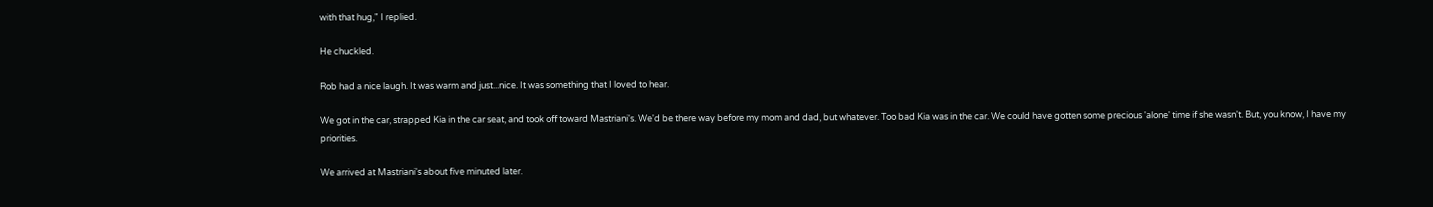with that hug," I replied.

He chuckled.

Rob had a nice laugh. It was warm and just...nice. It was something that I loved to hear.

We got in the car, strapped Kia in the car seat, and took off toward Mastriani's. We'd be there way before my mom and dad, but whatever. Too bad Kia was in the car. We could have gotten some precious 'alone' time if she wasn't. But, you know, I have my priorities.

We arrived at Mastriani's about five minuted later.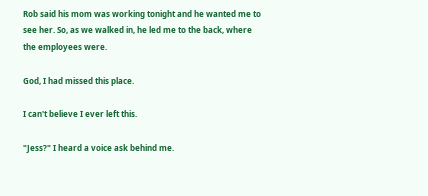Rob said his mom was working tonight and he wanted me to see her. So, as we walked in, he led me to the back, where the employees were.

God, I had missed this place.

I can't believe I ever left this.

"Jess?" I heard a voice ask behind me.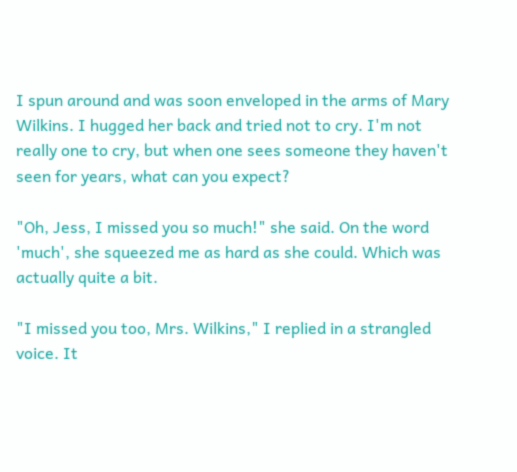I spun around and was soon enveloped in the arms of Mary Wilkins. I hugged her back and tried not to cry. I'm not really one to cry, but when one sees someone they haven't seen for years, what can you expect?

"Oh, Jess, I missed you so much!" she said. On the word 'much', she squeezed me as hard as she could. Which was actually quite a bit.

"I missed you too, Mrs. Wilkins," I replied in a strangled voice. It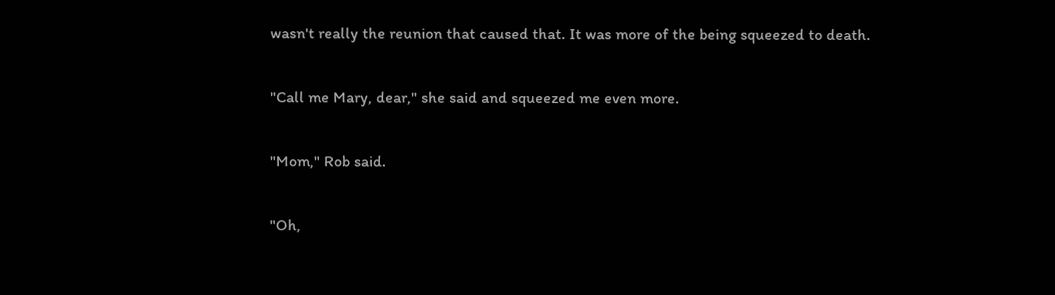wasn't really the reunion that caused that. It was more of the being squeezed to death.

"Call me Mary, dear," she said and squeezed me even more.

"Mom," Rob said.

"Oh,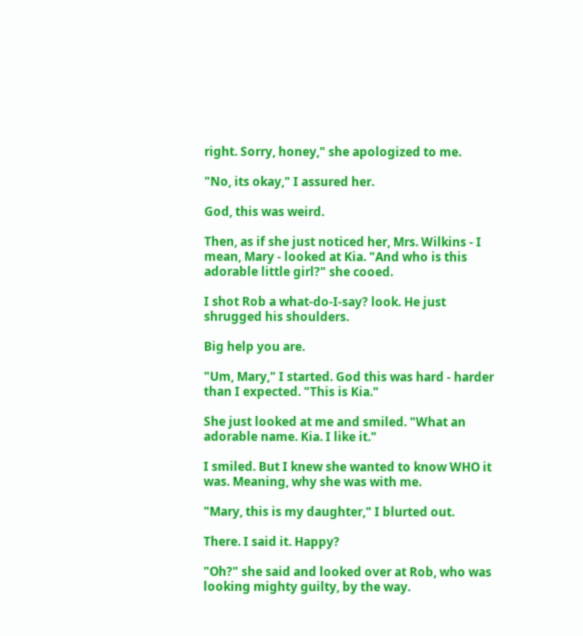right. Sorry, honey," she apologized to me.

"No, its okay," I assured her.

God, this was weird.

Then, as if she just noticed her, Mrs. Wilkins - I mean, Mary - looked at Kia. "And who is this adorable little girl?" she cooed.

I shot Rob a what-do-I-say? look. He just shrugged his shoulders.

Big help you are.

"Um, Mary," I started. God this was hard - harder than I expected. "This is Kia."

She just looked at me and smiled. "What an adorable name. Kia. I like it."

I smiled. But I knew she wanted to know WHO it was. Meaning, why she was with me.

"Mary, this is my daughter," I blurted out.

There. I said it. Happy?

"Oh?" she said and looked over at Rob, who was looking mighty guilty, by the way.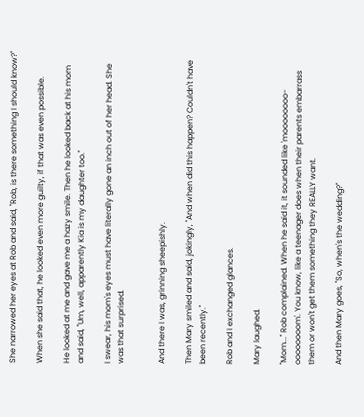She narrowed her eyes at Rob and said, "Rob, is there something I should know?"

When she said that, he looked even more guilty, if that was even possible.

He looked at me and gave me a hazy smile. Then he looked back at his mom and said, "Um, well, apparently Kia is my daughter too."

I swear, his mom's eyes must have literally gone an inch out of her head. She was that surprised.


And there I was, grinning sheepishly.

Then Mary smiled and said, jokingly, "And when did this happen? Couldn't have been recently."

Rob and I exchanged glances.

Mary laughed.

"Mom..." Rob complained. When he said it, it sounded like 'moooooooo-oooooooom'. You know, like a teenager does when their parents embarrass them or won't get them something they REALLY want.

And then Mary goes, "So, when's the wedding?"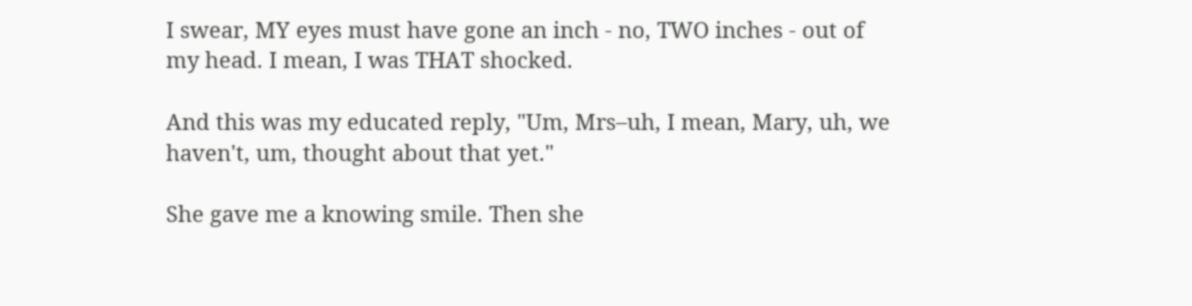I swear, MY eyes must have gone an inch - no, TWO inches - out of my head. I mean, I was THAT shocked.

And this was my educated reply, "Um, Mrs–uh, I mean, Mary, uh, we haven't, um, thought about that yet."

She gave me a knowing smile. Then she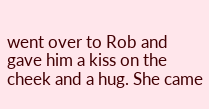went over to Rob and gave him a kiss on the cheek and a hug. She came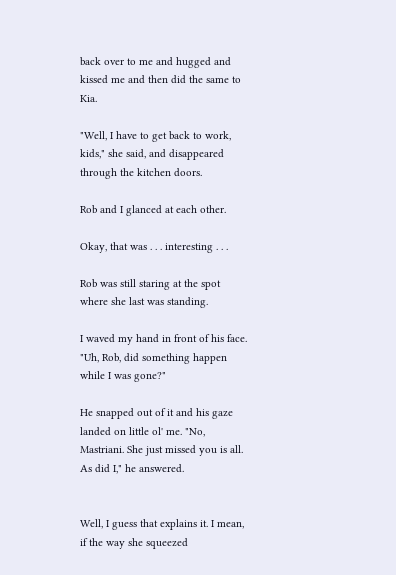back over to me and hugged and kissed me and then did the same to Kia.

"Well, I have to get back to work, kids," she said, and disappeared through the kitchen doors.

Rob and I glanced at each other.

Okay, that was . . . interesting . . .

Rob was still staring at the spot where she last was standing.

I waved my hand in front of his face. "Uh, Rob, did something happen while I was gone?"

He snapped out of it and his gaze landed on little ol' me. "No, Mastriani. She just missed you is all. As did I," he answered.


Well, I guess that explains it. I mean, if the way she squeezed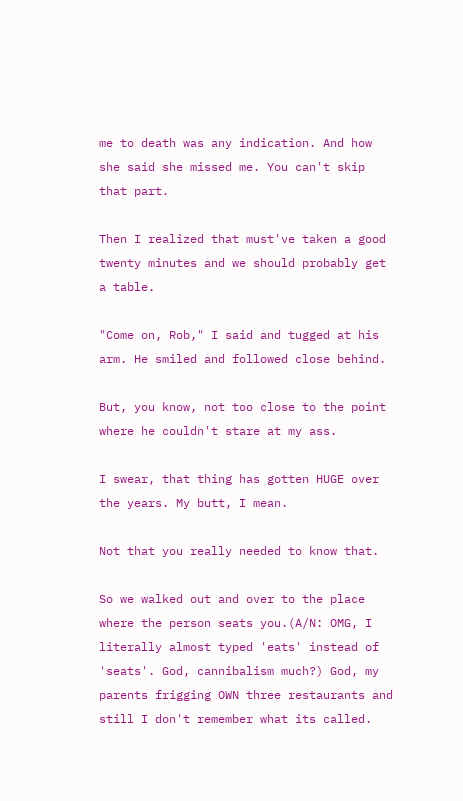me to death was any indication. And how she said she missed me. You can't skip that part.

Then I realized that must've taken a good twenty minutes and we should probably get a table.

"Come on, Rob," I said and tugged at his arm. He smiled and followed close behind.

But, you know, not too close to the point where he couldn't stare at my ass.

I swear, that thing has gotten HUGE over the years. My butt, I mean.

Not that you really needed to know that.

So we walked out and over to the place where the person seats you.(A/N: OMG, I literally almost typed 'eats' instead of 'seats'. God, cannibalism much?) God, my parents frigging OWN three restaurants and still I don't remember what its called.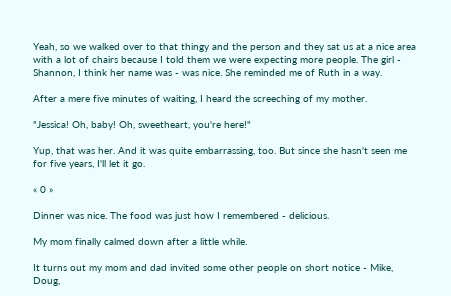Yeah, so we walked over to that thingy and the person and they sat us at a nice area with a lot of chairs because I told them we were expecting more people. The girl - Shannon, I think her name was - was nice. She reminded me of Ruth in a way.

After a mere five minutes of waiting, I heard the screeching of my mother.

"Jessica! Oh, baby! Oh, sweetheart, you're here!"

Yup, that was her. And it was quite embarrassing, too. But since she hasn't seen me for five years, I'll let it go.

« 0 »

Dinner was nice. The food was just how I remembered - delicious.

My mom finally calmed down after a little while.

It turns out my mom and dad invited some other people on short notice - Mike, Doug,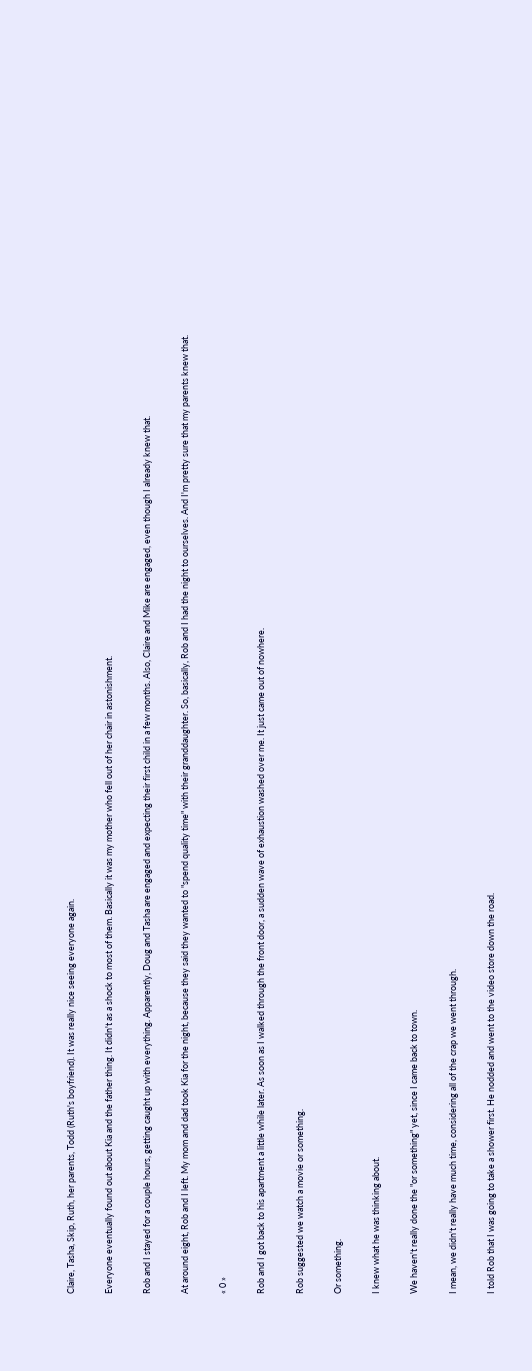Claire, Tasha, Skip, Ruth, her parents, Todd (Ruth's boyfriend). It was really nice seeing everyone again.

Everyone eventually found out about Kia and the father thing. It didn't as a shock to most of them. Basically it was my mother who fell out of her chair in astonishment.

Rob and I stayed for a couple hours, getting caught up with everything. Apparently, Doug and Tasha are engaged and expecting their first child in a few months. Also, Claire and Mike are engaged, even though I already knew that.

At around eight, Rob and I left. My mom and dad took Kia for the night, because they said they wanted to "spend quality time" with their granddaughter. So, basically, Rob and I had the night to ourselves. And I'm pretty sure that my parents knew that.

« 0 »

Rob and I got back to his apartment a little while later. As soon as I walked through the front door, a sudden wave of exhaustion washed over me. It just came out of nowhere.

Rob suggested we watch a movie or something.

Or something.

I knew what he was thinking about.

We haven't really done the "or something" yet, since I came back to town.

I mean, we didn't really have much time, considering all of the crap we went through.

I told Rob that I was going to take a shower first. He nodded and went to the video store down the road.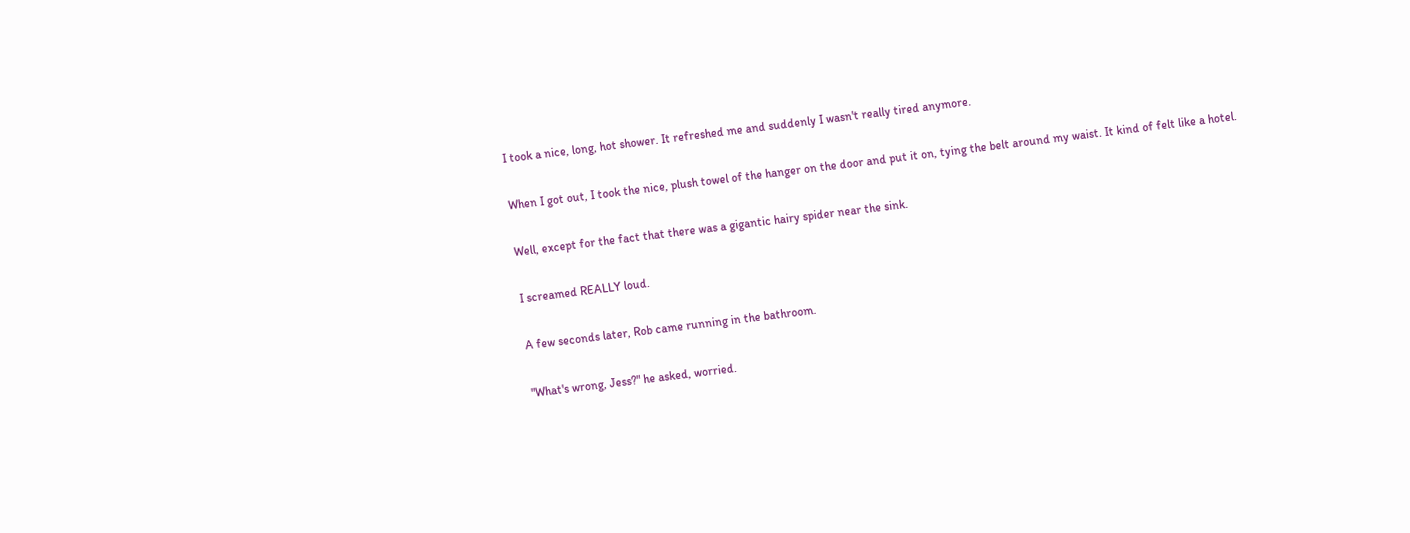I took a nice, long, hot shower. It refreshed me and suddenly I wasn't really tired anymore.

When I got out, I took the nice, plush towel of the hanger on the door and put it on, tying the belt around my waist. It kind of felt like a hotel.

Well, except for the fact that there was a gigantic hairy spider near the sink.

I screamed REALLY loud.

A few seconds later, Rob came running in the bathroom.

"What's wrong, Jess?" he asked, worried.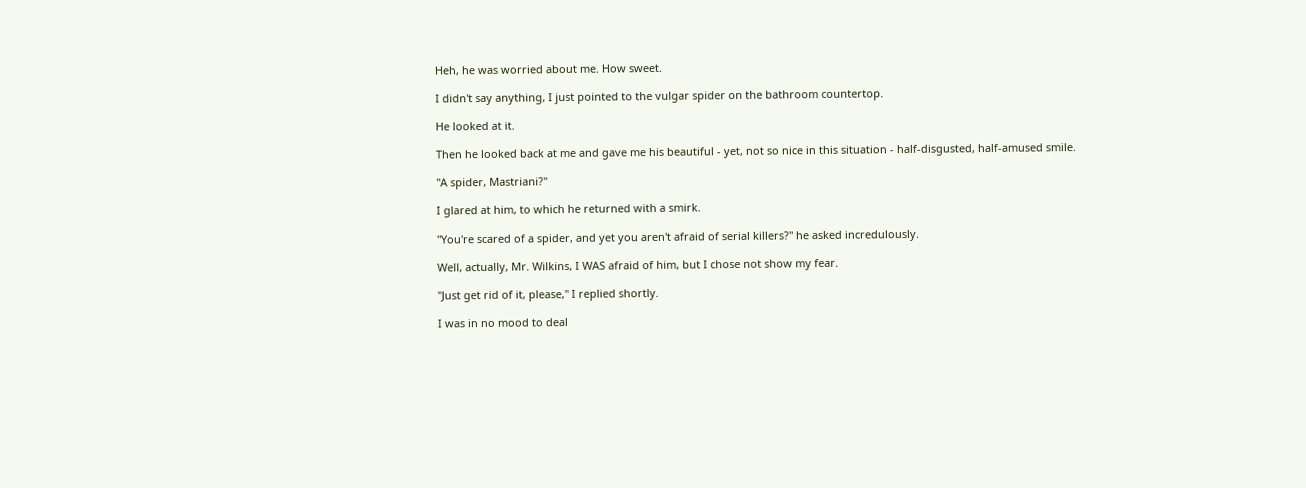Heh, he was worried about me. How sweet.

I didn't say anything, I just pointed to the vulgar spider on the bathroom countertop.

He looked at it.

Then he looked back at me and gave me his beautiful - yet, not so nice in this situation - half-disgusted, half-amused smile.

"A spider, Mastriani?"

I glared at him, to which he returned with a smirk.

"You're scared of a spider, and yet you aren't afraid of serial killers?" he asked incredulously.

Well, actually, Mr. Wilkins, I WAS afraid of him, but I chose not show my fear.

"Just get rid of it, please," I replied shortly.

I was in no mood to deal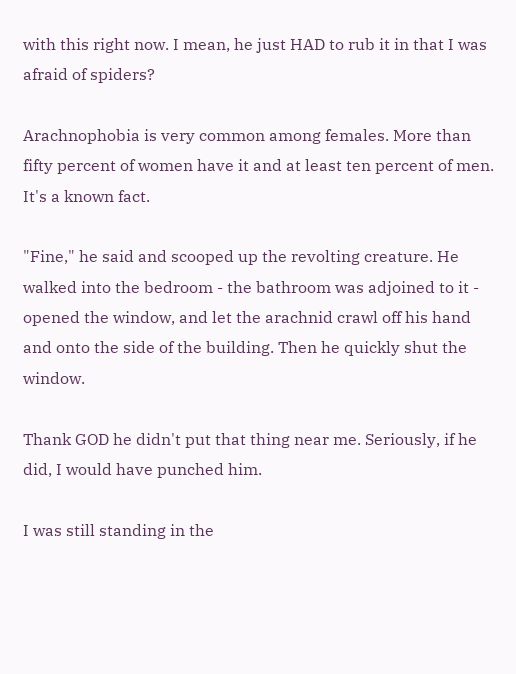with this right now. I mean, he just HAD to rub it in that I was afraid of spiders?

Arachnophobia is very common among females. More than fifty percent of women have it and at least ten percent of men. It's a known fact.

"Fine," he said and scooped up the revolting creature. He walked into the bedroom - the bathroom was adjoined to it - opened the window, and let the arachnid crawl off his hand and onto the side of the building. Then he quickly shut the window.

Thank GOD he didn't put that thing near me. Seriously, if he did, I would have punched him.

I was still standing in the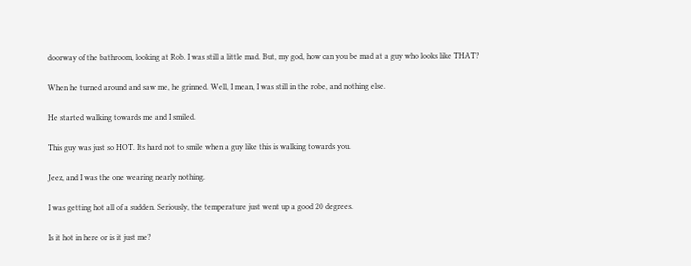doorway of the bathroom, looking at Rob. I was still a little mad. But, my god, how can you be mad at a guy who looks like THAT?

When he turned around and saw me, he grinned. Well, I mean, I was still in the robe, and nothing else.

He started walking towards me and I smiled.

This guy was just so HOT. Its hard not to smile when a guy like this is walking towards you.

Jeez, and I was the one wearing nearly nothing.

I was getting hot all of a sudden. Seriously, the temperature just went up a good 20 degrees.

Is it hot in here or is it just me?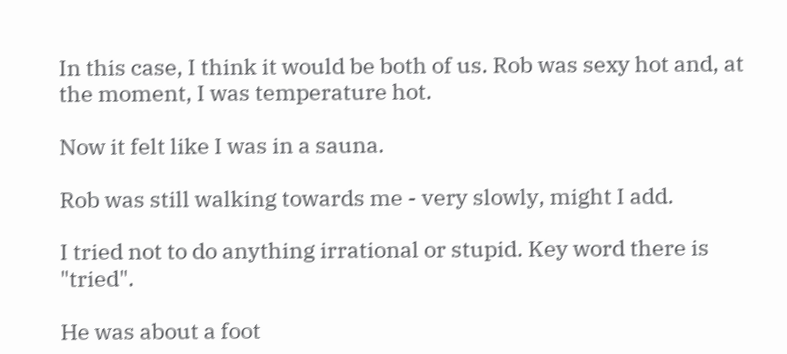In this case, I think it would be both of us. Rob was sexy hot and, at the moment, I was temperature hot.

Now it felt like I was in a sauna.

Rob was still walking towards me - very slowly, might I add.

I tried not to do anything irrational or stupid. Key word there is "tried".

He was about a foot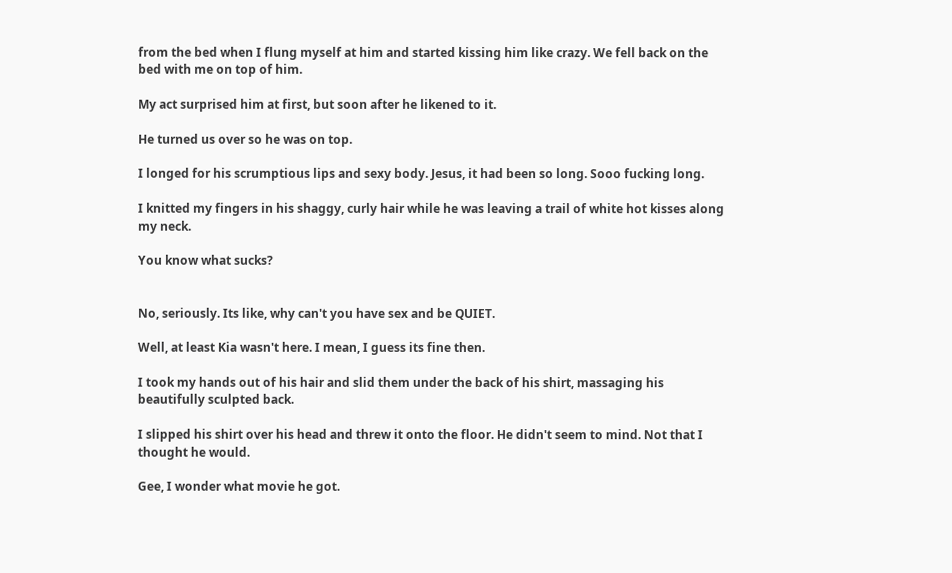from the bed when I flung myself at him and started kissing him like crazy. We fell back on the bed with me on top of him.

My act surprised him at first, but soon after he likened to it.

He turned us over so he was on top.

I longed for his scrumptious lips and sexy body. Jesus, it had been so long. Sooo fucking long.

I knitted my fingers in his shaggy, curly hair while he was leaving a trail of white hot kisses along my neck.

You know what sucks?


No, seriously. Its like, why can't you have sex and be QUIET.

Well, at least Kia wasn't here. I mean, I guess its fine then.

I took my hands out of his hair and slid them under the back of his shirt, massaging his beautifully sculpted back.

I slipped his shirt over his head and threw it onto the floor. He didn't seem to mind. Not that I thought he would.

Gee, I wonder what movie he got.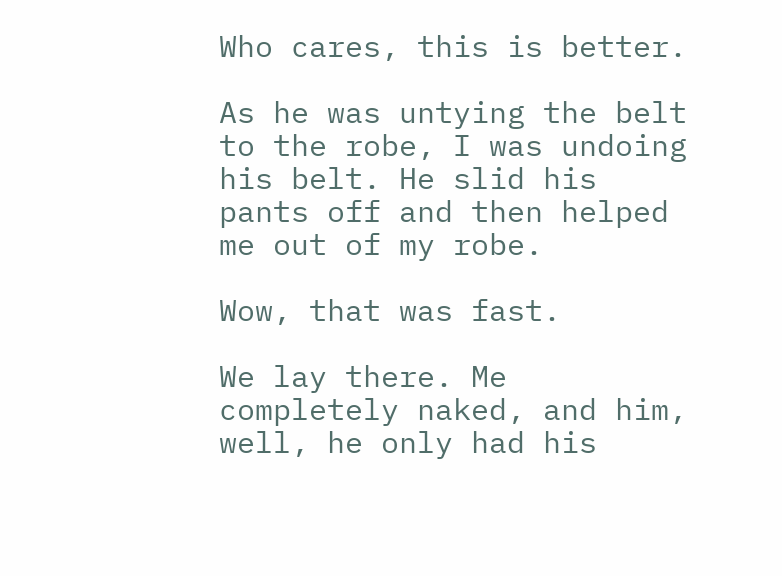Who cares, this is better.

As he was untying the belt to the robe, I was undoing his belt. He slid his pants off and then helped me out of my robe.

Wow, that was fast.

We lay there. Me completely naked, and him, well, he only had his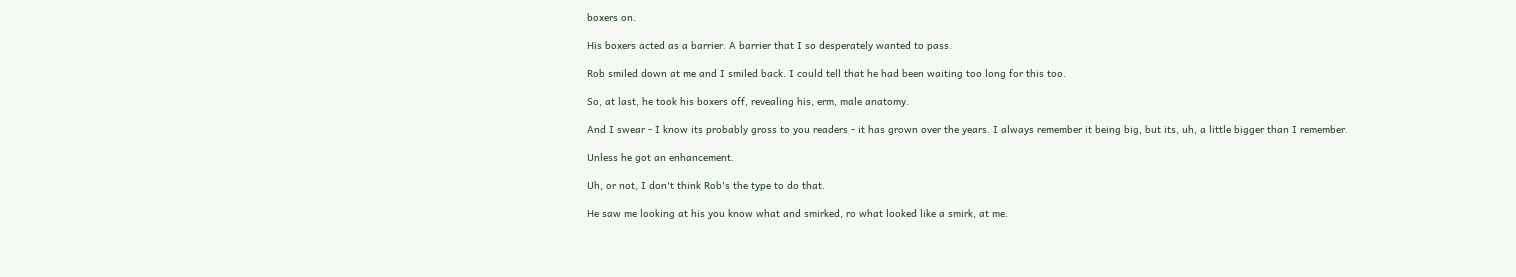boxers on.

His boxers acted as a barrier. A barrier that I so desperately wanted to pass.

Rob smiled down at me and I smiled back. I could tell that he had been waiting too long for this too.

So, at last, he took his boxers off, revealing his, erm, male anatomy.

And I swear - I know its probably gross to you readers - it has grown over the years. I always remember it being big, but its, uh, a little bigger than I remember.

Unless he got an enhancement.

Uh, or not, I don't think Rob's the type to do that.

He saw me looking at his you know what and smirked, ro what looked like a smirk, at me.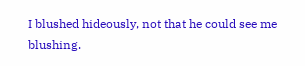I blushed hideously, not that he could see me blushing.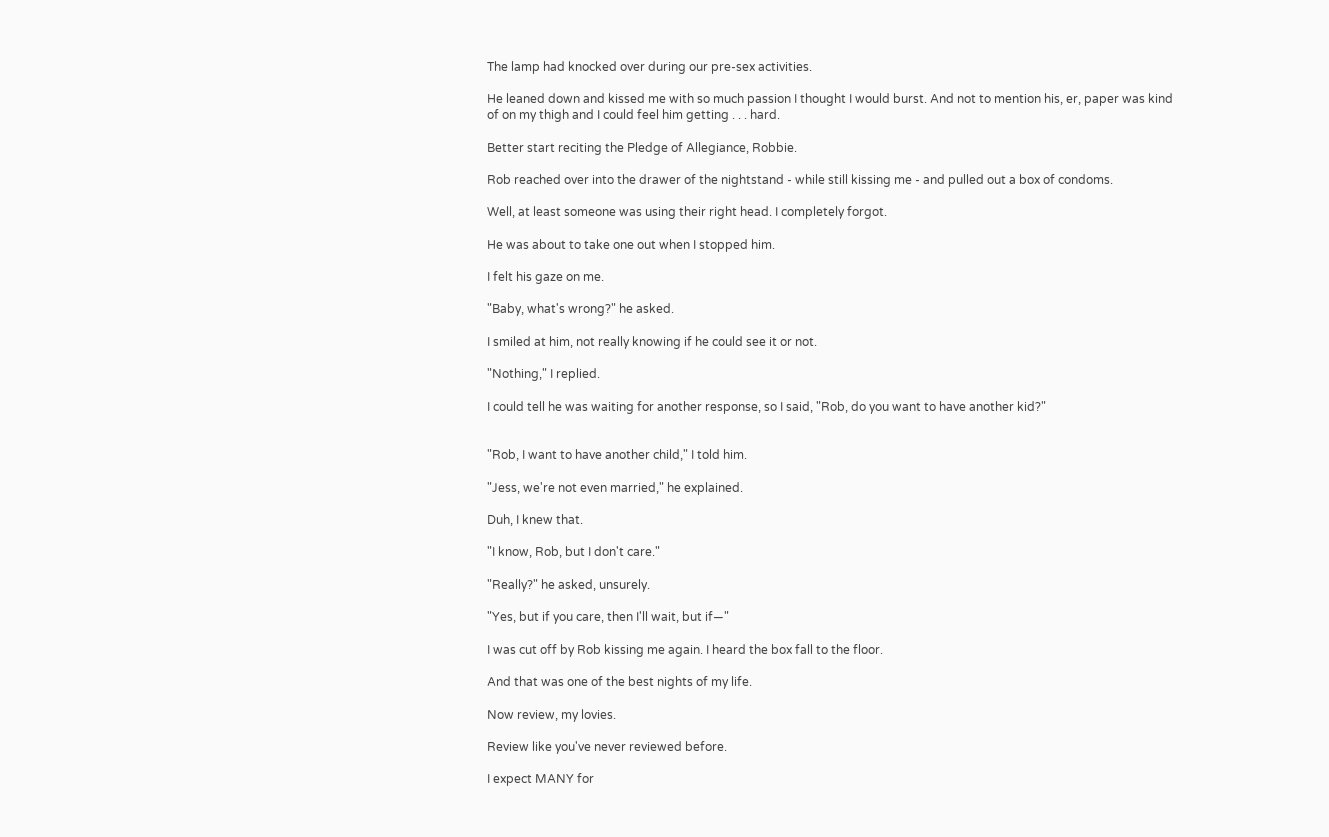The lamp had knocked over during our pre-sex activities.

He leaned down and kissed me with so much passion I thought I would burst. And not to mention his, er, paper was kind of on my thigh and I could feel him getting . . . hard.

Better start reciting the Pledge of Allegiance, Robbie.

Rob reached over into the drawer of the nightstand - while still kissing me - and pulled out a box of condoms.

Well, at least someone was using their right head. I completely forgot.

He was about to take one out when I stopped him.

I felt his gaze on me.

"Baby, what's wrong?" he asked.

I smiled at him, not really knowing if he could see it or not.

"Nothing," I replied.

I could tell he was waiting for another response, so I said, "Rob, do you want to have another kid?"


"Rob, I want to have another child," I told him.

"Jess, we're not even married," he explained.

Duh, I knew that.

"I know, Rob, but I don't care."

"Really?" he asked, unsurely.

"Yes, but if you care, then I'll wait, but if—"

I was cut off by Rob kissing me again. I heard the box fall to the floor.

And that was one of the best nights of my life.

Now review, my lovies.

Review like you've never reviewed before.

I expect MANY for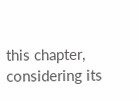this chapter, considering its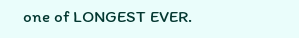one of LONGEST EVER.